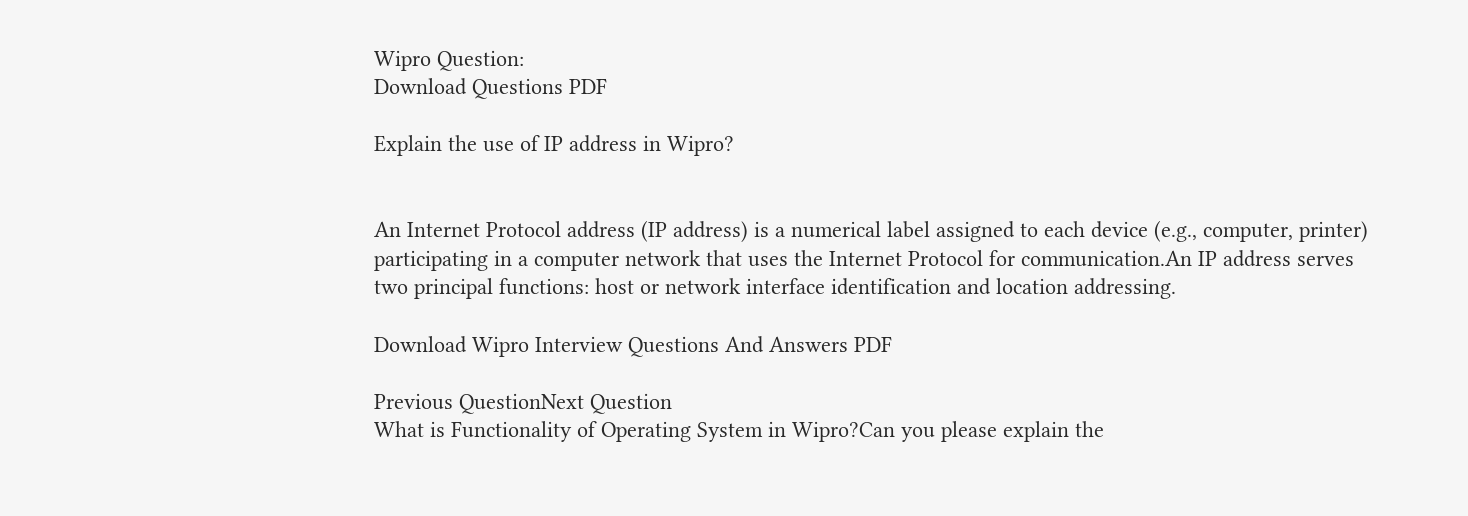Wipro Question:
Download Questions PDF

Explain the use of IP address in Wipro?


An Internet Protocol address (IP address) is a numerical label assigned to each device (e.g., computer, printer) participating in a computer network that uses the Internet Protocol for communication.An IP address serves two principal functions: host or network interface identification and location addressing.

Download Wipro Interview Questions And Answers PDF

Previous QuestionNext Question
What is Functionality of Operating System in Wipro?Can you please explain the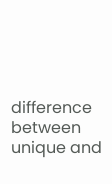difference between unique and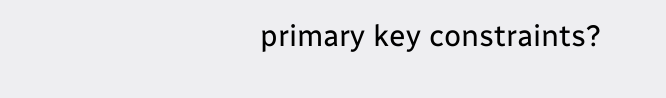primary key constraints?